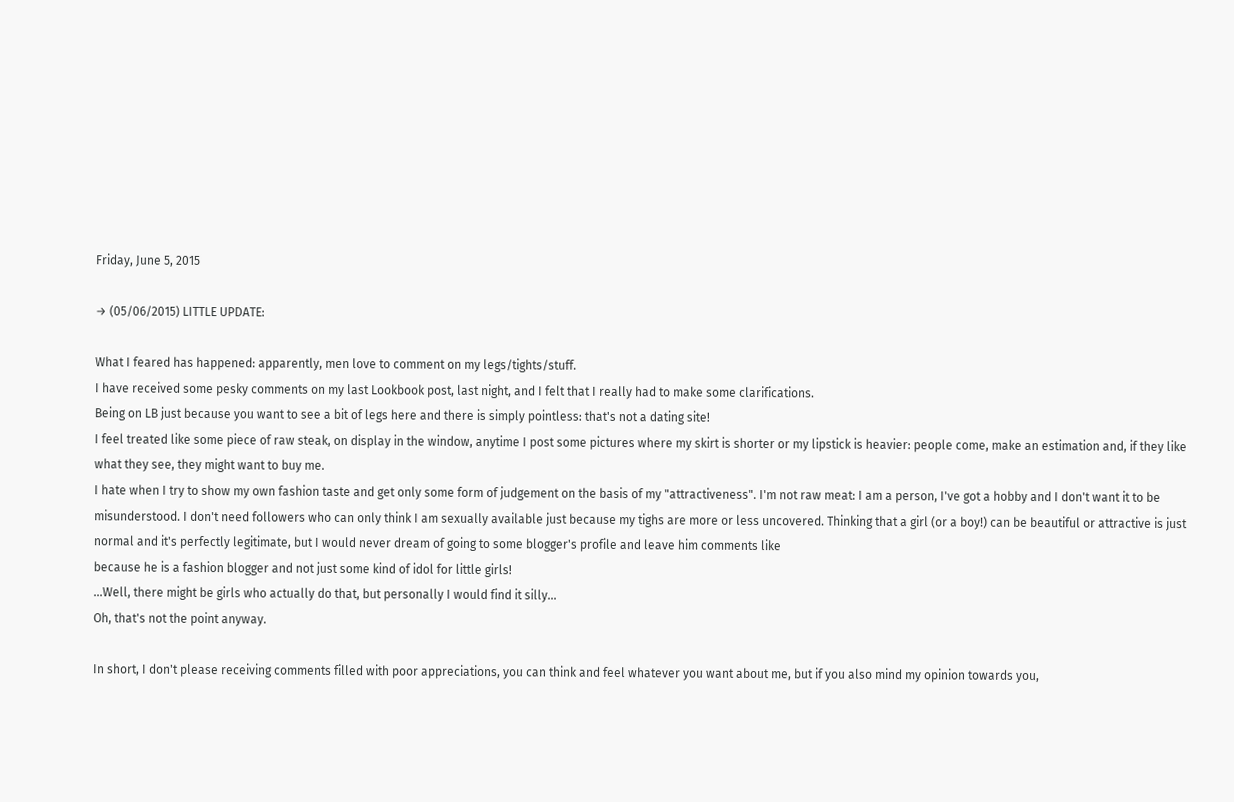Friday, June 5, 2015

→ (05/06/2015) LITTLE UPDATE:

What I feared has happened: apparently, men love to comment on my legs/tights/stuff.
I have received some pesky comments on my last Lookbook post, last night, and I felt that I really had to make some clarifications.
Being on LB just because you want to see a bit of legs here and there is simply pointless: that's not a dating site!
I feel treated like some piece of raw steak, on display in the window, anytime I post some pictures where my skirt is shorter or my lipstick is heavier: people come, make an estimation and, if they like what they see, they might want to buy me.
I hate when I try to show my own fashion taste and get only some form of judgement on the basis of my "attractiveness". I'm not raw meat: I am a person, I've got a hobby and I don't want it to be misunderstood. I don't need followers who can only think I am sexually available just because my tighs are more or less uncovered. Thinking that a girl (or a boy!) can be beautiful or attractive is just normal and it's perfectly legitimate, but I would never dream of going to some blogger's profile and leave him comments like
because he is a fashion blogger and not just some kind of idol for little girls!
...Well, there might be girls who actually do that, but personally I would find it silly...
Oh, that's not the point anyway.

In short, I don't please receiving comments filled with poor appreciations, you can think and feel whatever you want about me, but if you also mind my opinion towards you,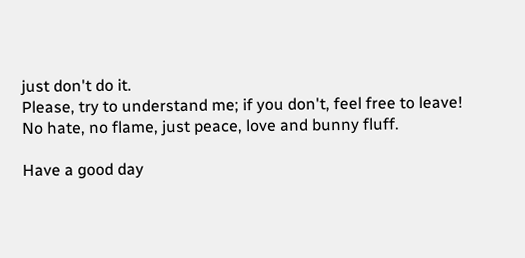just don't do it.
Please, try to understand me; if you don't, feel free to leave!
No hate, no flame, just peace, love and bunny fluff.

Have a good day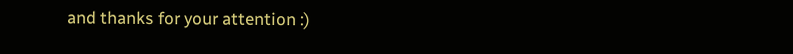and thanks for your attention :)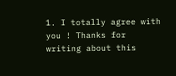1. I totally agree with you ! Thanks for writing about this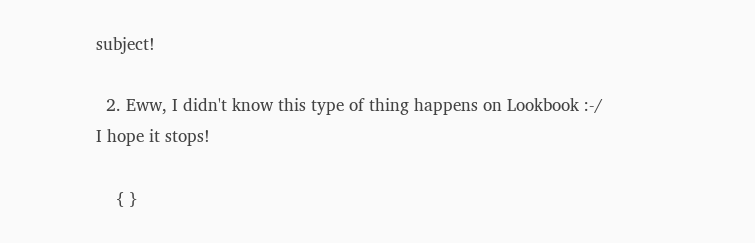subject!

  2. Eww, I didn't know this type of thing happens on Lookbook :-/ I hope it stops!

    { }